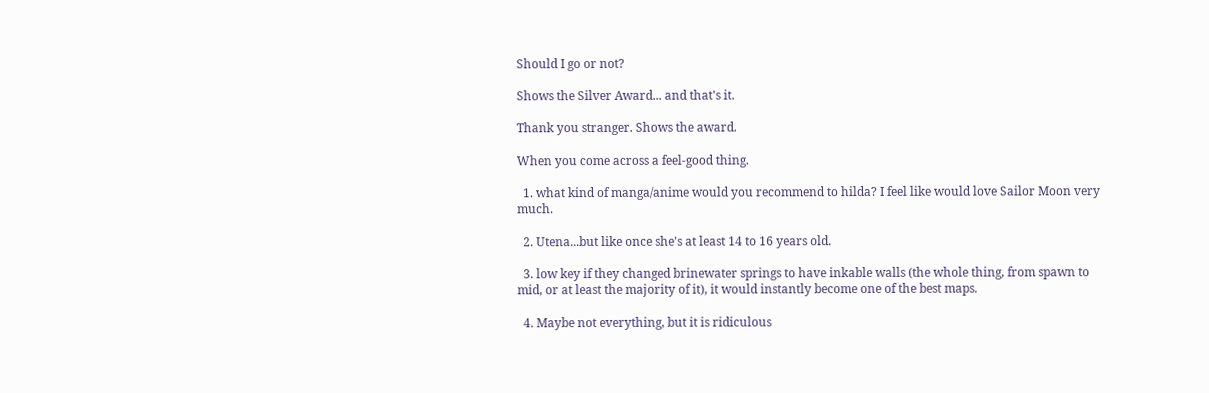Should I go or not?

Shows the Silver Award... and that's it.

Thank you stranger. Shows the award.

When you come across a feel-good thing.

  1. what kind of manga/anime would you recommend to hilda? I feel like would love Sailor Moon very much.

  2. Utena...but like once she's at least 14 to 16 years old.

  3. low key if they changed brinewater springs to have inkable walls (the whole thing, from spawn to mid, or at least the majority of it), it would instantly become one of the best maps.

  4. Maybe not everything, but it is ridiculous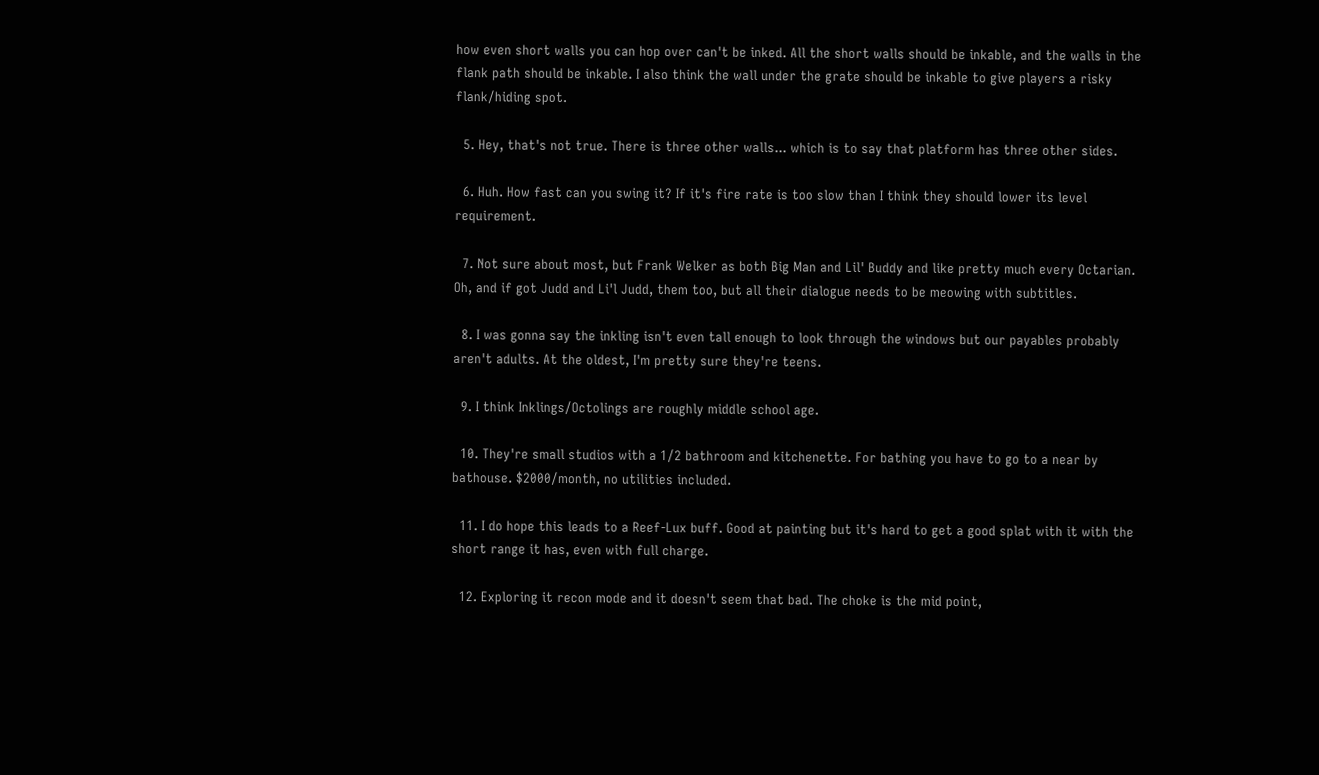how even short walls you can hop over can't be inked. All the short walls should be inkable, and the walls in the flank path should be inkable. I also think the wall under the grate should be inkable to give players a risky flank/hiding spot.

  5. Hey, that's not true. There is three other walls... which is to say that platform has three other sides.

  6. Huh. How fast can you swing it? If it's fire rate is too slow than I think they should lower its level requirement.

  7. Not sure about most, but Frank Welker as both Big Man and Lil' Buddy and like pretty much every Octarian. Oh, and if got Judd and Li'l Judd, them too, but all their dialogue needs to be meowing with subtitles.

  8. I was gonna say the inkling isn't even tall enough to look through the windows but our payables probably aren't adults. At the oldest, I'm pretty sure they're teens.

  9. I think Inklings/Octolings are roughly middle school age.

  10. They're small studios with a 1/2 bathroom and kitchenette. For bathing you have to go to a near by bathouse. $2000/month, no utilities included.

  11. I do hope this leads to a Reef-Lux buff. Good at painting but it's hard to get a good splat with it with the short range it has, even with full charge.

  12. Exploring it recon mode and it doesn't seem that bad. The choke is the mid point,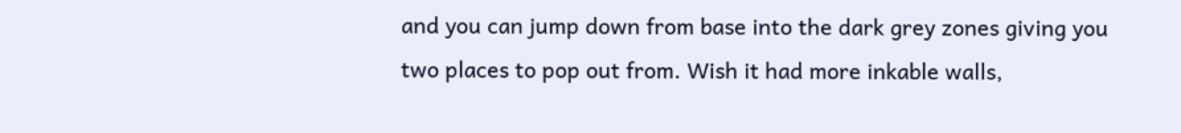and you can jump down from base into the dark grey zones giving you two places to pop out from. Wish it had more inkable walls,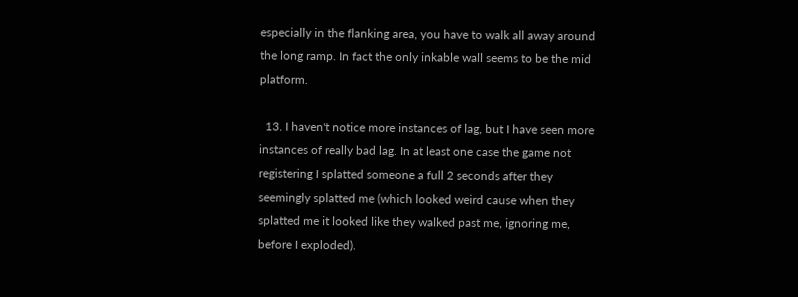especially in the flanking area, you have to walk all away around the long ramp. In fact the only inkable wall seems to be the mid platform.

  13. I haven't notice more instances of lag, but I have seen more instances of really bad lag. In at least one case the game not registering I splatted someone a full 2 seconds after they seemingly splatted me (which looked weird cause when they splatted me it looked like they walked past me, ignoring me, before I exploded).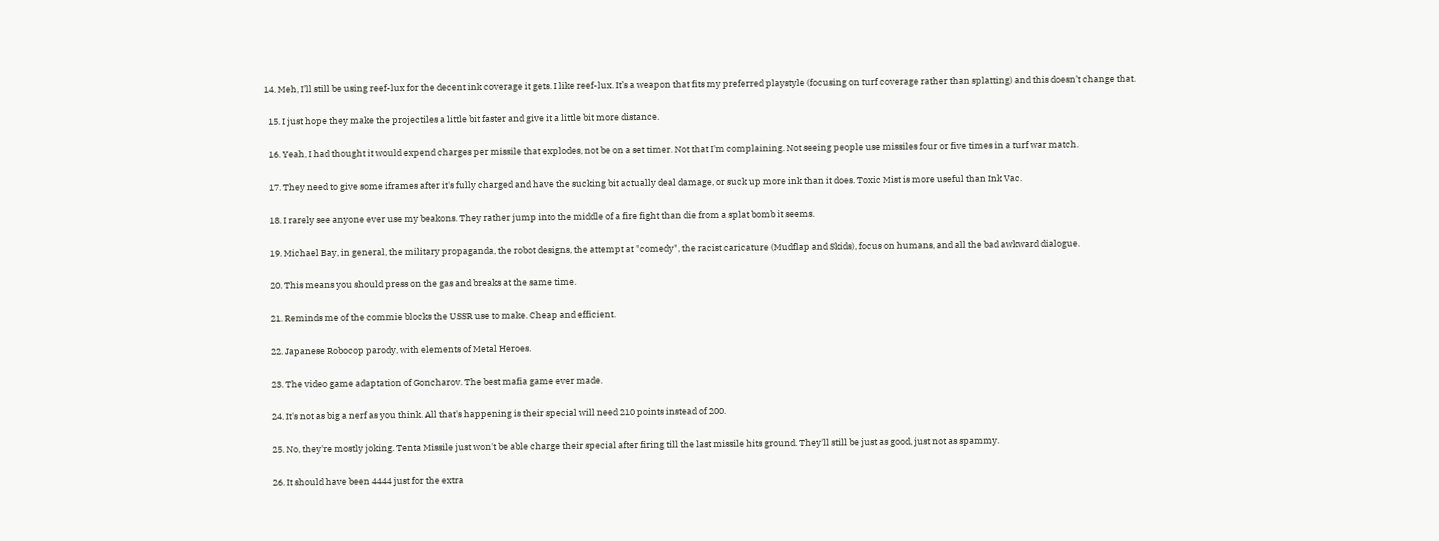14. Meh, I’ll still be using reef-lux for the decent ink coverage it gets. I like reef-lux. It’s a weapon that fits my preferred playstyle (focusing on turf coverage rather than splatting) and this doesn’t change that.

  15. I just hope they make the projectiles a little bit faster and give it a little bit more distance.

  16. Yeah, I had thought it would expend charges per missile that explodes, not be on a set timer. Not that I'm complaining. Not seeing people use missiles four or five times in a turf war match.

  17. They need to give some iframes after it's fully charged and have the sucking bit actually deal damage, or suck up more ink than it does. Toxic Mist is more useful than Ink Vac.

  18. I rarely see anyone ever use my beakons. They rather jump into the middle of a fire fight than die from a splat bomb it seems.

  19. Michael Bay, in general, the military propaganda, the robot designs, the attempt at "comedy", the racist caricature (Mudflap and Skids), focus on humans, and all the bad awkward dialogue.

  20. This means you should press on the gas and breaks at the same time.

  21. Reminds me of the commie blocks the USSR use to make. Cheap and efficient.

  22. Japanese Robocop parody, with elements of Metal Heroes.

  23. The video game adaptation of Goncharov. The best mafia game ever made.

  24. It's not as big a nerf as you think. All that's happening is their special will need 210 points instead of 200.

  25. No, they're mostly joking. Tenta Missile just won't be able charge their special after firing till the last missile hits ground. They'll still be just as good, just not as spammy.

  26. It should have been 4444 just for the extra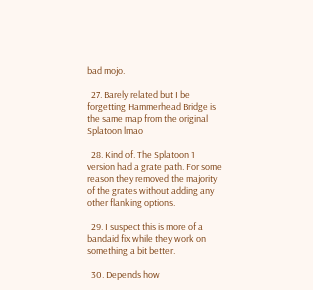bad mojo.

  27. Barely related but I be forgetting Hammerhead Bridge is the same map from the original Splatoon lmao

  28. Kind of. The Splatoon 1 version had a grate path. For some reason they removed the majority of the grates without adding any other flanking options.

  29. I suspect this is more of a bandaid fix while they work on something a bit better.

  30. Depends how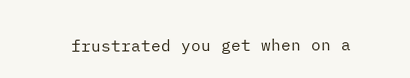frustrated you get when on a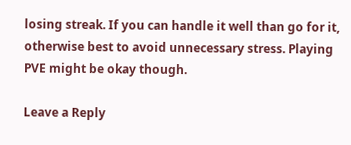losing streak. If you can handle it well than go for it, otherwise best to avoid unnecessary stress. Playing PVE might be okay though.

Leave a Reply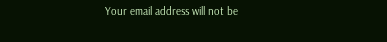Your email address will not be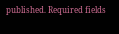published. Required fields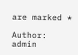are marked *

Author: admin